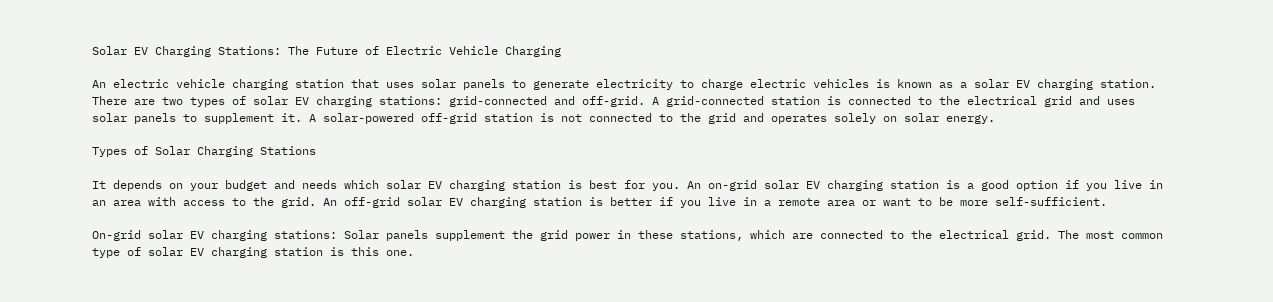Solar EV Charging Stations: The Future of Electric Vehicle Charging

An electric vehicle charging station that uses solar panels to generate electricity to charge electric vehicles is known as a solar EV charging station. There are two types of solar EV charging stations: grid-connected and off-grid. A grid-connected station is connected to the electrical grid and uses solar panels to supplement it. A solar-powered off-grid station is not connected to the grid and operates solely on solar energy.

Types of Solar Charging Stations

It depends on your budget and needs which solar EV charging station is best for you. An on-grid solar EV charging station is a good option if you live in an area with access to the grid. An off-grid solar EV charging station is better if you live in a remote area or want to be more self-sufficient.

On-grid solar EV charging stations: Solar panels supplement the grid power in these stations, which are connected to the electrical grid. The most common type of solar EV charging station is this one.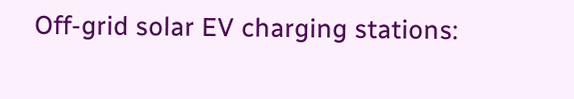Off-grid solar EV charging stations: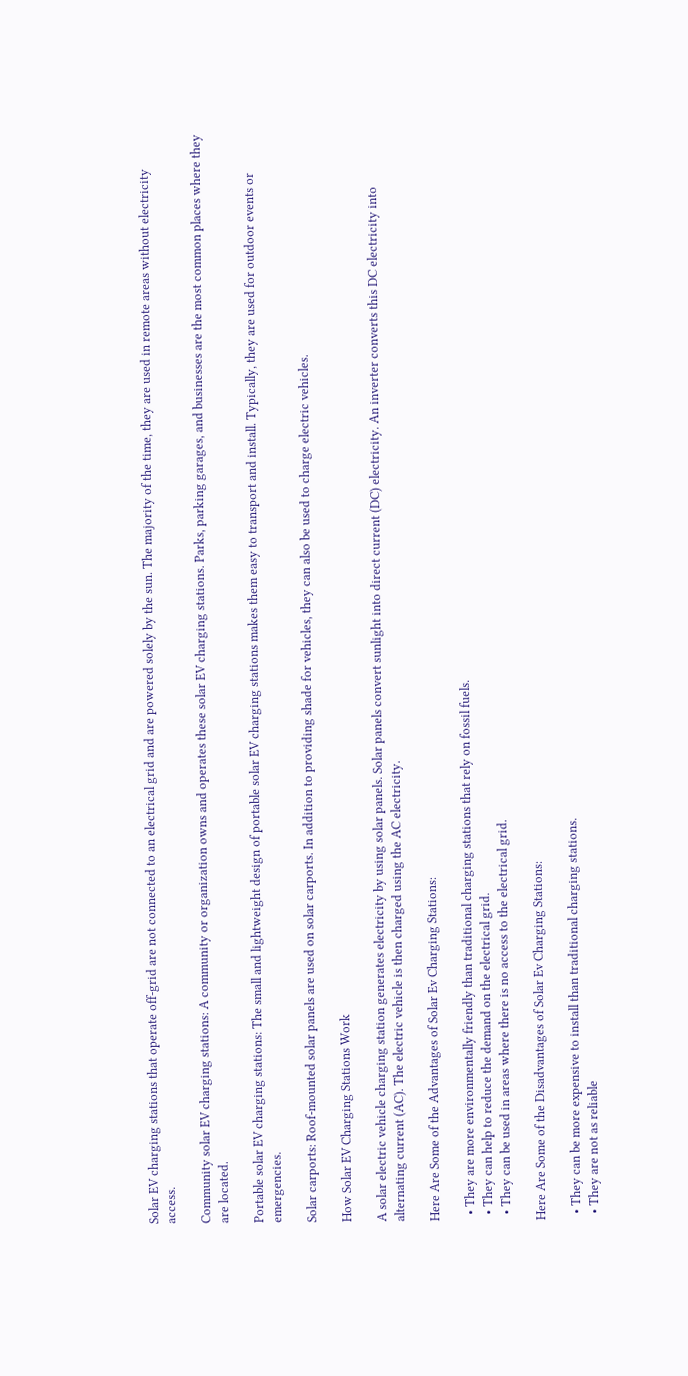Solar EV charging stations that operate off-grid are not connected to an electrical grid and are powered solely by the sun. The majority of the time, they are used in remote areas without electricity access.

Community solar EV charging stations: A community or organization owns and operates these solar EV charging stations. Parks, parking garages, and businesses are the most common places where they are located.

Portable solar EV charging stations: The small and lightweight design of portable solar EV charging stations makes them easy to transport and install. Typically, they are used for outdoor events or emergencies.

Solar carports: Roof-mounted solar panels are used on solar carports. In addition to providing shade for vehicles, they can also be used to charge electric vehicles.

How Solar EV Charging Stations Work

A solar electric vehicle charging station generates electricity by using solar panels. Solar panels convert sunlight into direct current (DC) electricity. An inverter converts this DC electricity into alternating current (AC). The electric vehicle is then charged using the AC electricity.

Here Are Some of the Advantages of Solar Ev Charging Stations:

  • They are more environmentally friendly than traditional charging stations that rely on fossil fuels.
  • They can help to reduce the demand on the electrical grid.
  • They can be used in areas where there is no access to the electrical grid.

Here Are Some of the Disadvantages of Solar Ev Charging Stations:

  • They can be more expensive to install than traditional charging stations.
  • They are not as reliable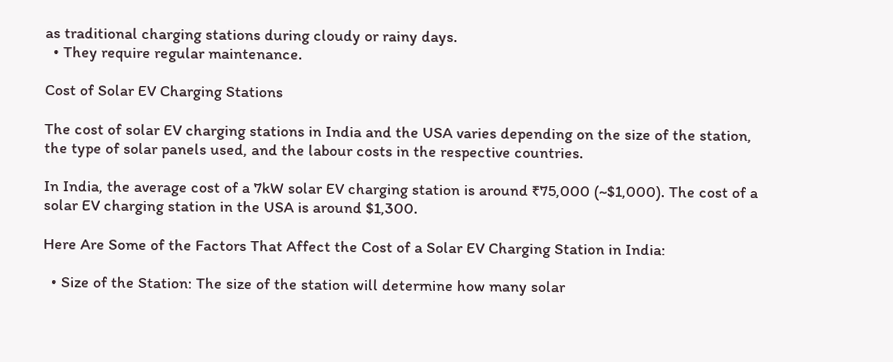as traditional charging stations during cloudy or rainy days.
  • They require regular maintenance.

Cost of Solar EV Charging Stations

The cost of solar EV charging stations in India and the USA varies depending on the size of the station, the type of solar panels used, and the labour costs in the respective countries.

In India, the average cost of a 7kW solar EV charging station is around ₹75,000 (~$1,000). The cost of a solar EV charging station in the USA is around $1,300.

Here Are Some of the Factors That Affect the Cost of a Solar EV Charging Station in India:

  • Size of the Station: The size of the station will determine how many solar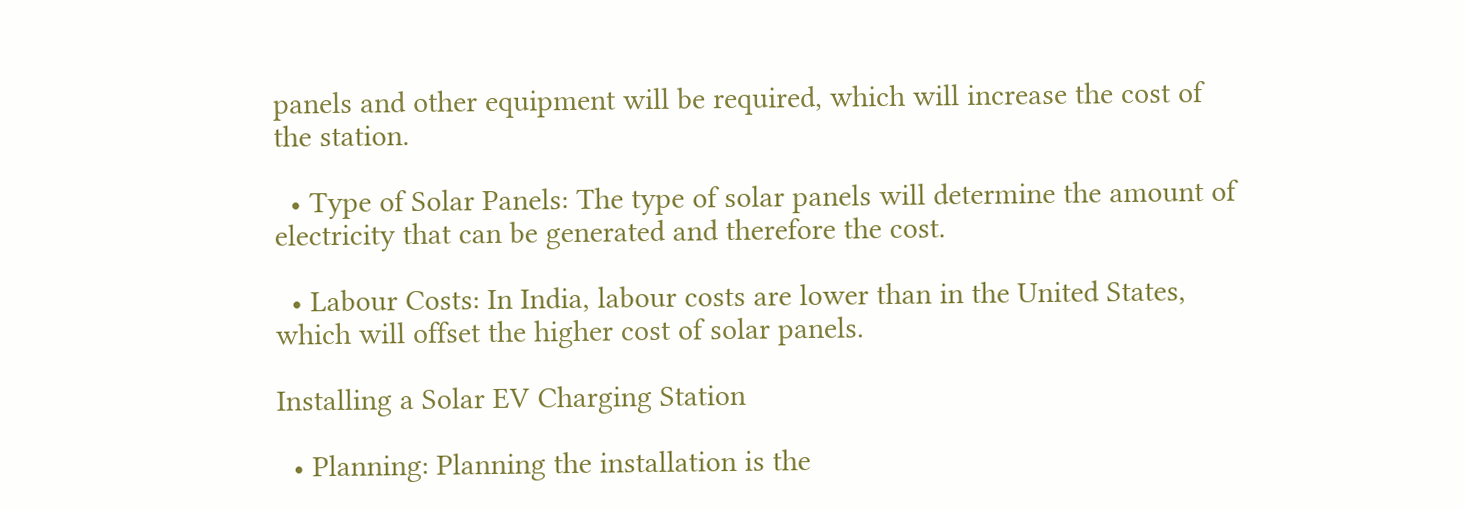panels and other equipment will be required, which will increase the cost of the station.

  • Type of Solar Panels: The type of solar panels will determine the amount of electricity that can be generated and therefore the cost.

  • Labour Costs: In India, labour costs are lower than in the United States, which will offset the higher cost of solar panels.

Installing a Solar EV Charging Station

  • Planning: Planning the installation is the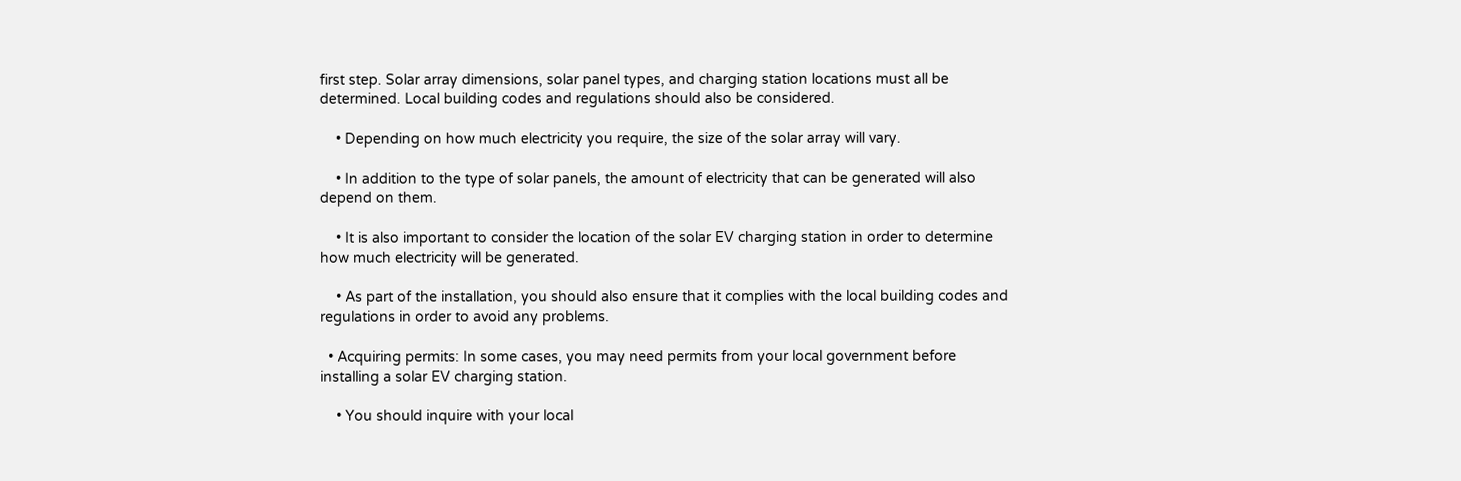first step. Solar array dimensions, solar panel types, and charging station locations must all be determined. Local building codes and regulations should also be considered.

    • Depending on how much electricity you require, the size of the solar array will vary.

    • In addition to the type of solar panels, the amount of electricity that can be generated will also depend on them.

    • It is also important to consider the location of the solar EV charging station in order to determine how much electricity will be generated.

    • As part of the installation, you should also ensure that it complies with the local building codes and regulations in order to avoid any problems.

  • Acquiring permits: In some cases, you may need permits from your local government before installing a solar EV charging station.

    • You should inquire with your local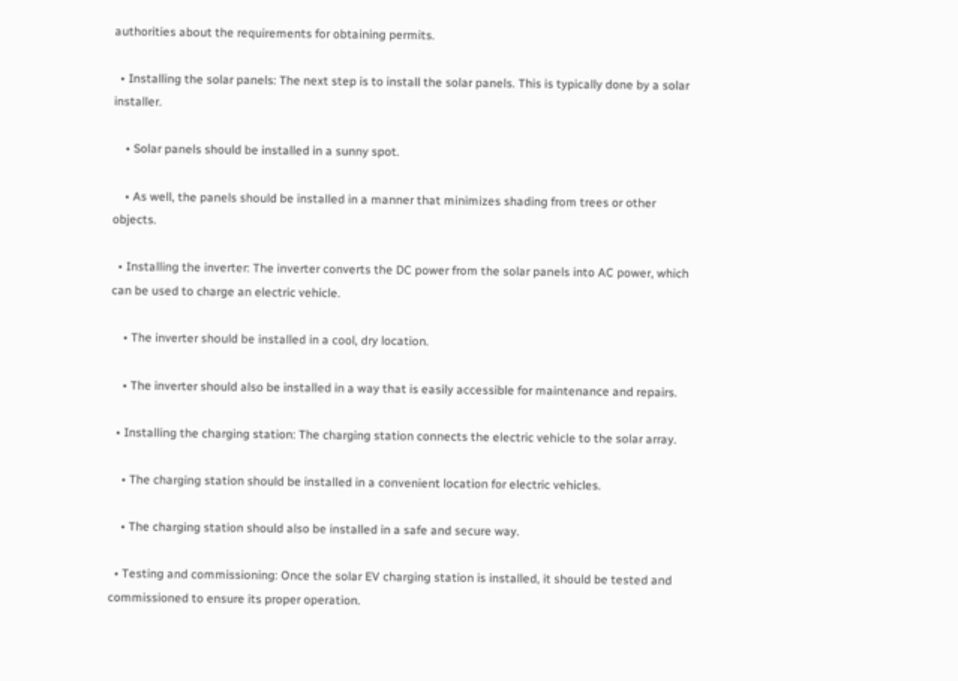authorities about the requirements for obtaining permits.

  • Installing the solar panels: The next step is to install the solar panels. This is typically done by a solar installer.

    • Solar panels should be installed in a sunny spot.

    • As well, the panels should be installed in a manner that minimizes shading from trees or other objects.

  • Installing the inverter: The inverter converts the DC power from the solar panels into AC power, which can be used to charge an electric vehicle.

    • The inverter should be installed in a cool, dry location.

    • The inverter should also be installed in a way that is easily accessible for maintenance and repairs.

  • Installing the charging station: The charging station connects the electric vehicle to the solar array.

    • The charging station should be installed in a convenient location for electric vehicles.

    • The charging station should also be installed in a safe and secure way.

  • Testing and commissioning: Once the solar EV charging station is installed, it should be tested and commissioned to ensure its proper operation.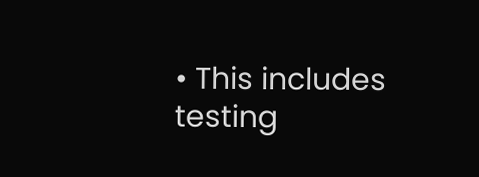• This includes testing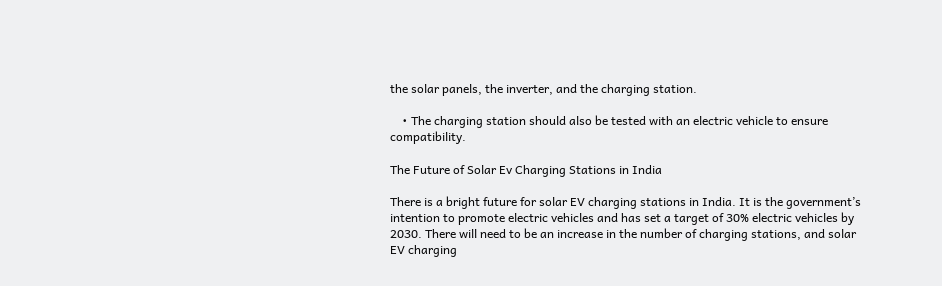the solar panels, the inverter, and the charging station.

    • The charging station should also be tested with an electric vehicle to ensure compatibility.

The Future of Solar Ev Charging Stations in India

There is a bright future for solar EV charging stations in India. It is the government’s intention to promote electric vehicles and has set a target of 30% electric vehicles by 2030. There will need to be an increase in the number of charging stations, and solar EV charging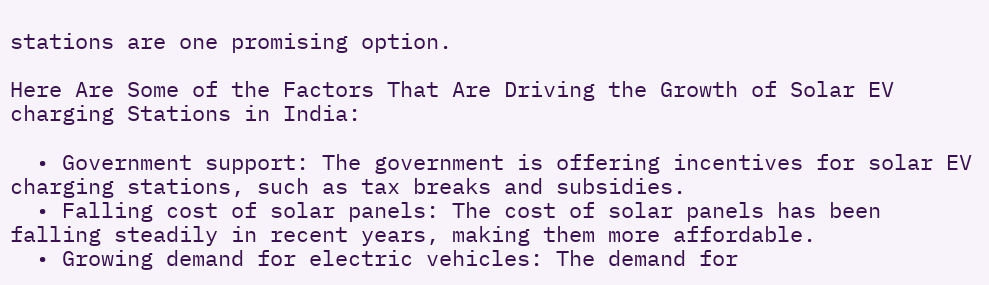stations are one promising option.

Here Are Some of the Factors That Are Driving the Growth of Solar EV charging Stations in India:

  • Government support: The government is offering incentives for solar EV charging stations, such as tax breaks and subsidies.
  • Falling cost of solar panels: The cost of solar panels has been falling steadily in recent years, making them more affordable.
  • Growing demand for electric vehicles: The demand for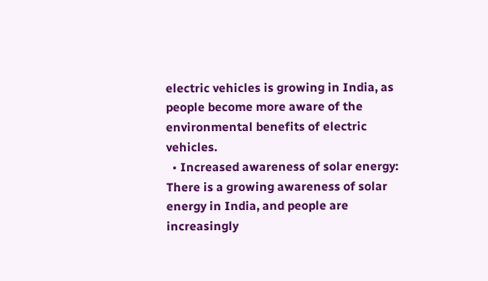electric vehicles is growing in India, as people become more aware of the environmental benefits of electric vehicles.
  • Increased awareness of solar energy: There is a growing awareness of solar energy in India, and people are increasingly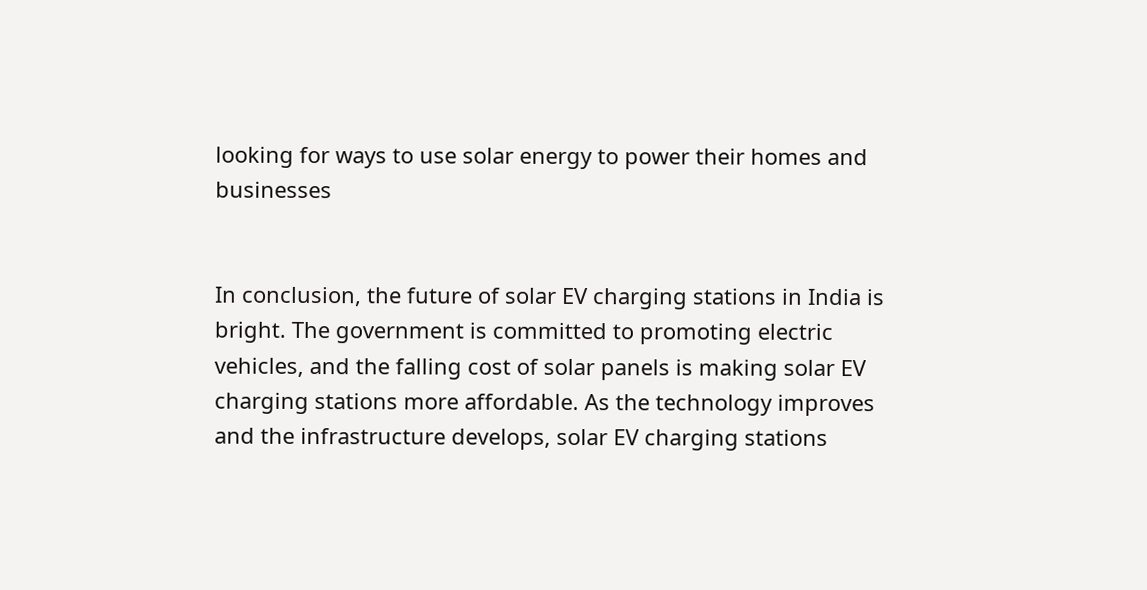looking for ways to use solar energy to power their homes and businesses


In conclusion, the future of solar EV charging stations in India is bright. The government is committed to promoting electric vehicles, and the falling cost of solar panels is making solar EV charging stations more affordable. As the technology improves and the infrastructure develops, solar EV charging stations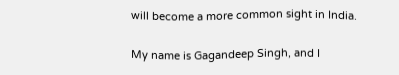will become a more common sight in India.

My name is Gagandeep Singh, and I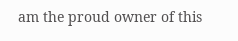am the proud owner of this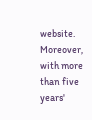website. Moreover, with more than five years'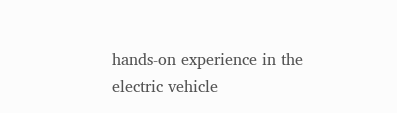hands-on experience in the electric vehicle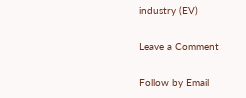industry (EV)

Leave a Comment

Follow by Email